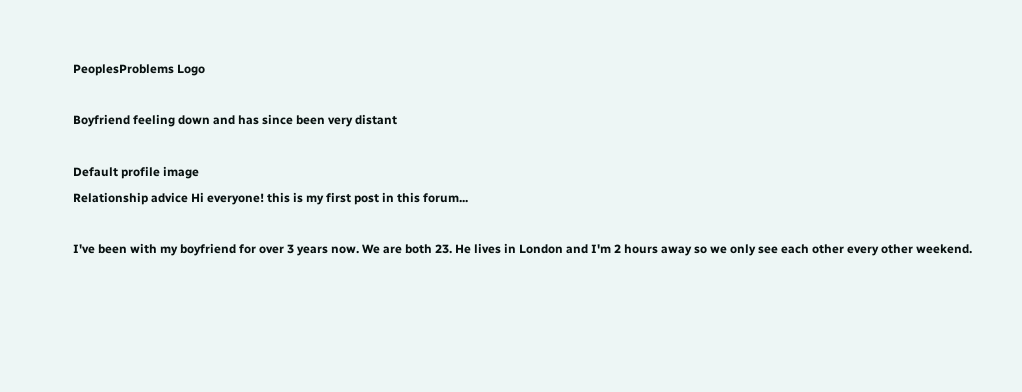PeoplesProblems Logo

Boyfriend feeling down and has since been very distant

Default profile image
Relationship advice Hi everyone! this is my first post in this forum...

I've been with my boyfriend for over 3 years now. We are both 23. He lives in London and I'm 2 hours away so we only see each other every other weekend.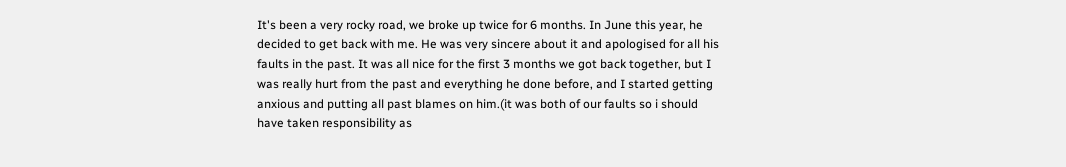It's been a very rocky road, we broke up twice for 6 months. In June this year, he decided to get back with me. He was very sincere about it and apologised for all his faults in the past. It was all nice for the first 3 months we got back together, but I was really hurt from the past and everything he done before, and I started getting anxious and putting all past blames on him.(it was both of our faults so i should have taken responsibility as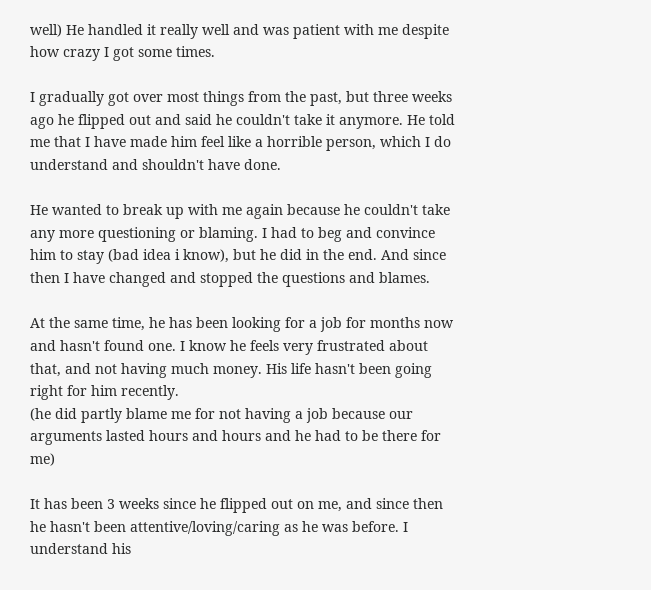well) He handled it really well and was patient with me despite how crazy I got some times.

I gradually got over most things from the past, but three weeks ago he flipped out and said he couldn't take it anymore. He told me that I have made him feel like a horrible person, which I do understand and shouldn't have done.

He wanted to break up with me again because he couldn't take any more questioning or blaming. I had to beg and convince him to stay (bad idea i know), but he did in the end. And since then I have changed and stopped the questions and blames.

At the same time, he has been looking for a job for months now and hasn't found one. I know he feels very frustrated about that, and not having much money. His life hasn't been going right for him recently.
(he did partly blame me for not having a job because our arguments lasted hours and hours and he had to be there for me)

It has been 3 weeks since he flipped out on me, and since then he hasn't been attentive/loving/caring as he was before. I understand his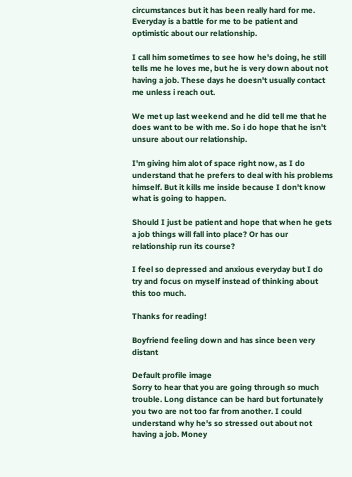circumstances but it has been really hard for me. Everyday is a battle for me to be patient and optimistic about our relationship.

I call him sometimes to see how he's doing, he still tells me he loves me, but he is very down about not having a job. These days he doesn't usually contact me unless i reach out.

We met up last weekend and he did tell me that he does want to be with me. So i do hope that he isn't unsure about our relationship.

I'm giving him alot of space right now, as I do understand that he prefers to deal with his problems himself. But it kills me inside because I don't know what is going to happen.

Should I just be patient and hope that when he gets a job things will fall into place? Or has our relationship run its course?

I feel so depressed and anxious everyday but I do try and focus on myself instead of thinking about this too much.

Thanks for reading!

Boyfriend feeling down and has since been very distant

Default profile image
Sorry to hear that you are going through so much trouble. Long distance can be hard but fortunately you two are not too far from another. I could understand why he's so stressed out about not having a job. Money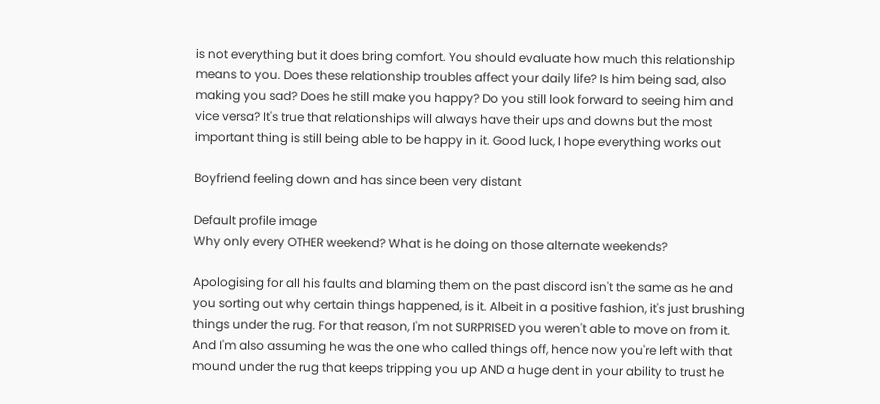is not everything but it does bring comfort. You should evaluate how much this relationship means to you. Does these relationship troubles affect your daily life? Is him being sad, also making you sad? Does he still make you happy? Do you still look forward to seeing him and vice versa? It's true that relationships will always have their ups and downs but the most important thing is still being able to be happy in it. Good luck, I hope everything works out

Boyfriend feeling down and has since been very distant

Default profile image
Why only every OTHER weekend? What is he doing on those alternate weekends?

Apologising for all his faults and blaming them on the past discord isn't the same as he and you sorting out why certain things happened, is it. Albeit in a positive fashion, it's just brushing things under the rug. For that reason, I'm not SURPRISED you weren't able to move on from it. And I'm also assuming he was the one who called things off, hence now you're left with that mound under the rug that keeps tripping you up AND a huge dent in your ability to trust he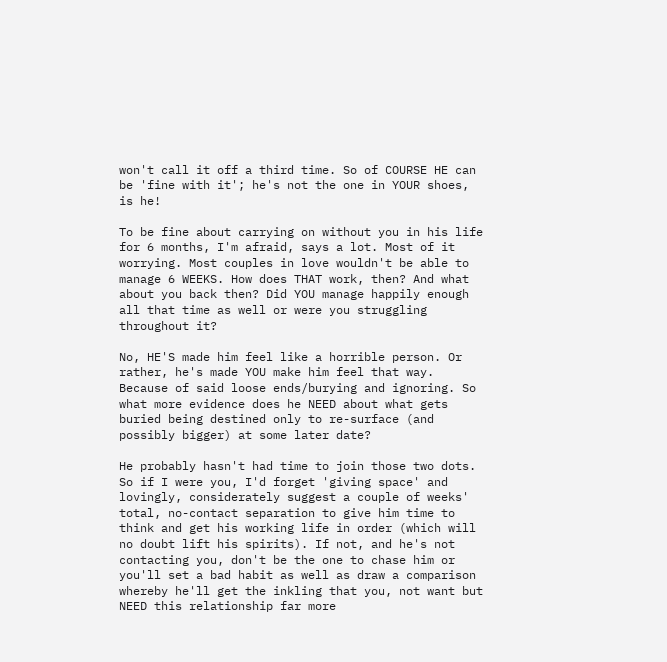won't call it off a third time. So of COURSE HE can be 'fine with it'; he's not the one in YOUR shoes, is he!

To be fine about carrying on without you in his life for 6 months, I'm afraid, says a lot. Most of it worrying. Most couples in love wouldn't be able to manage 6 WEEKS. How does THAT work, then? And what about you back then? Did YOU manage happily enough all that time as well or were you struggling throughout it?

No, HE'S made him feel like a horrible person. Or rather, he's made YOU make him feel that way. Because of said loose ends/burying and ignoring. So what more evidence does he NEED about what gets buried being destined only to re-surface (and possibly bigger) at some later date?

He probably hasn't had time to join those two dots. So if I were you, I'd forget 'giving space' and lovingly, considerately suggest a couple of weeks' total, no-contact separation to give him time to think and get his working life in order (which will no doubt lift his spirits). If not, and he's not contacting you, don't be the one to chase him or you'll set a bad habit as well as draw a comparison whereby he'll get the inkling that you, not want but NEED this relationship far more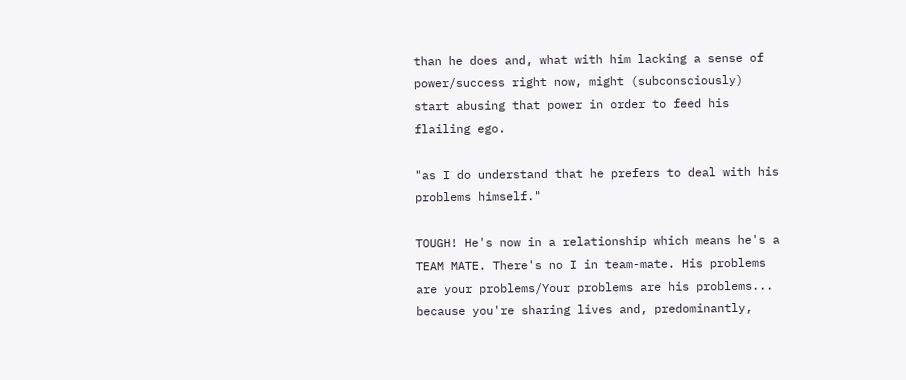than he does and, what with him lacking a sense of power/success right now, might (subconsciously) start abusing that power in order to feed his flailing ego.

"as I do understand that he prefers to deal with his problems himself."

TOUGH! He's now in a relationship which means he's a TEAM MATE. There's no I in team-mate. His problems are your problems/Your problems are his problems... because you're sharing lives and, predominantly,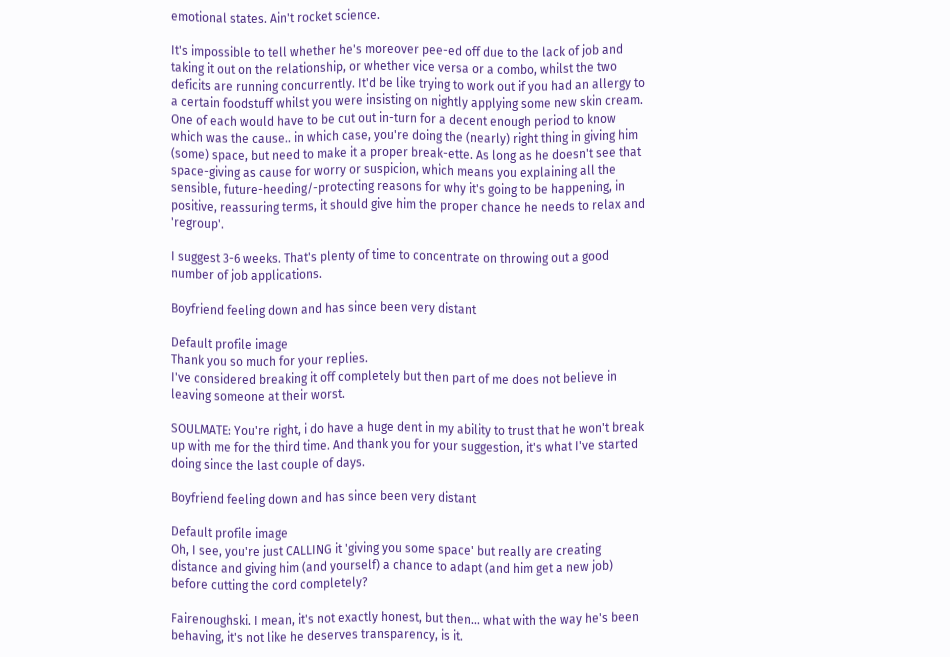emotional states. Ain't rocket science.

It's impossible to tell whether he's moreover pee-ed off due to the lack of job and taking it out on the relationship, or whether vice versa or a combo, whilst the two deficits are running concurrently. It'd be like trying to work out if you had an allergy to a certain foodstuff whilst you were insisting on nightly applying some new skin cream. One of each would have to be cut out in-turn for a decent enough period to know which was the cause.. in which case, you're doing the (nearly) right thing in giving him (some) space, but need to make it a proper break-ette. As long as he doesn't see that space-giving as cause for worry or suspicion, which means you explaining all the sensible, future-heeding/-protecting reasons for why it's going to be happening, in positive, reassuring terms, it should give him the proper chance he needs to relax and 'regroup'.

I suggest 3-6 weeks. That's plenty of time to concentrate on throwing out a good number of job applications.

Boyfriend feeling down and has since been very distant

Default profile image
Thank you so much for your replies.
I've considered breaking it off completely but then part of me does not believe in leaving someone at their worst.

SOULMATE: You're right, i do have a huge dent in my ability to trust that he won't break up with me for the third time. And thank you for your suggestion, it's what I've started doing since the last couple of days.

Boyfriend feeling down and has since been very distant

Default profile image
Oh, I see, you're just CALLING it 'giving you some space' but really are creating distance and giving him (and yourself) a chance to adapt (and him get a new job) before cutting the cord completely?

Fairenoughski. I mean, it's not exactly honest, but then... what with the way he's been behaving, it's not like he deserves transparency, is it.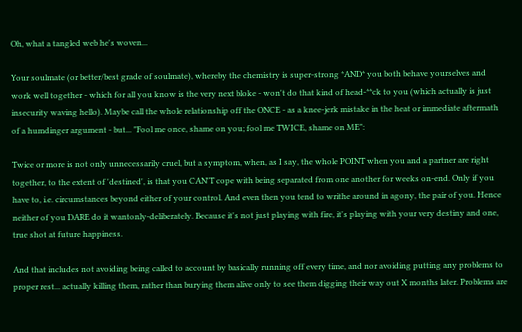Oh, what a tangled web he's woven...

Your soulmate (or better/best grade of soulmate), whereby the chemistry is super-strong *AND* you both behave yourselves and work well together - which for all you know is the very next bloke - won't do that kind of head-**ck to you (which actually is just insecurity waving hello). Maybe call the whole relationship off the ONCE - as a knee-jerk mistake in the heat or immediate aftermath of a humdinger argument - but... "Fool me once, shame on you; fool me TWICE, shame on ME":

Twice or more is not only unnecessarily cruel, but a symptom, when, as I say, the whole POINT when you and a partner are right together, to the extent of 'destined', is that you CAN'T cope with being separated from one another for weeks on-end. Only if you have to, i.e. circumstances beyond either of your control. And even then you tend to writhe around in agony, the pair of you. Hence neither of you DARE do it wantonly-deliberately. Because it's not just playing with fire, it's playing with your very destiny and one, true shot at future happiness.

And that includes not avoiding being called to account by basically running off every time, and nor avoiding putting any problems to proper rest... actually killing them, rather than burying them alive only to see them digging their way out X months later. Problems are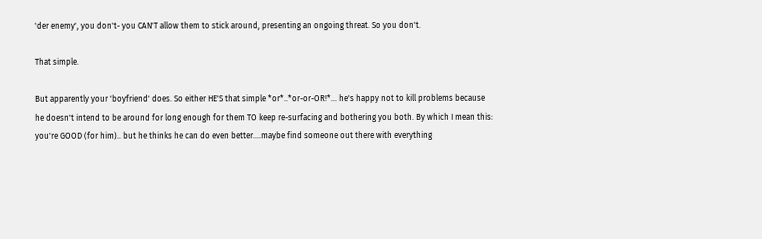'der enemy', you don't- you CAN'T allow them to stick around, presenting an ongoing threat. So you don't.

That simple.

But apparently your 'boyfriend' does. So either HE'S that simple *or*..*or-or-OR!*... he's happy not to kill problems because he doesn't intend to be around for long enough for them TO keep re-surfacing and bothering you both. By which I mean this: you're GOOD (for him).. but he thinks he can do even better....maybe find someone out there with everything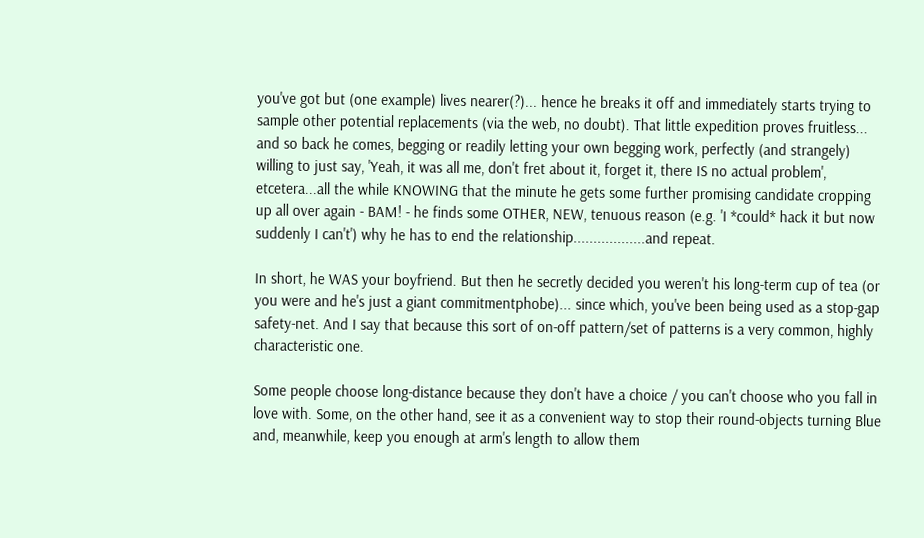you've got but (one example) lives nearer(?)... hence he breaks it off and immediately starts trying to sample other potential replacements (via the web, no doubt). That little expedition proves fruitless... and so back he comes, begging or readily letting your own begging work, perfectly (and strangely) willing to just say, 'Yeah, it was all me, don't fret about it, forget it, there IS no actual problem', etcetera...all the while KNOWING that the minute he gets some further promising candidate cropping up all over again - BAM! - he finds some OTHER, NEW, tenuous reason (e.g. 'I *could* hack it but now suddenly I can't') why he has to end the relationship..................and repeat.

In short, he WAS your boyfriend. But then he secretly decided you weren't his long-term cup of tea (or you were and he's just a giant commitmentphobe)... since which, you've been being used as a stop-gap safety-net. And I say that because this sort of on-off pattern/set of patterns is a very common, highly characteristic one.

Some people choose long-distance because they don't have a choice / you can't choose who you fall in love with. Some, on the other hand, see it as a convenient way to stop their round-objects turning Blue and, meanwhile, keep you enough at arm's length to allow them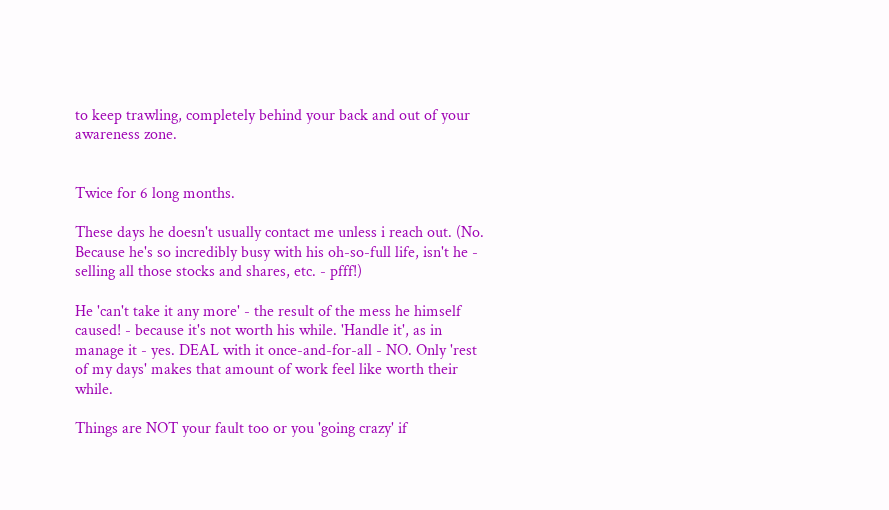to keep trawling, completely behind your back and out of your awareness zone.


Twice for 6 long months.

These days he doesn't usually contact me unless i reach out. (No. Because he's so incredibly busy with his oh-so-full life, isn't he - selling all those stocks and shares, etc. - pfff!)

He 'can't take it any more' - the result of the mess he himself caused! - because it's not worth his while. 'Handle it', as in manage it - yes. DEAL with it once-and-for-all - NO. Only 'rest of my days' makes that amount of work feel like worth their while.

Things are NOT your fault too or you 'going crazy' if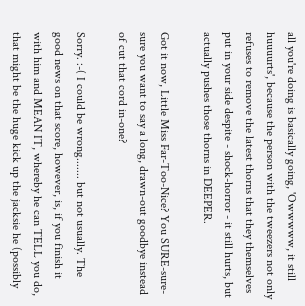all you're doing is basically going, 'Owwwww, it still huuuurts', because the person with the tweezers not only refuses to remove the latest thorns that they themselves put in your side despite - shock-horror - it still hurts, but actually pushes those thorns in DEEPER.

Got it now, Little Miss Far-Too-Nice? You SURE-sure-sure you want to say a long, drawn-out goodbye instead of cut that cord in-one?

Sorry. :-( I could be wrong....... but not usually. The good news on that score, however, is, if you finish it with him and MEAN IT, whereby he can TELL you do, that might be the huge kick up the jacksie he (possibly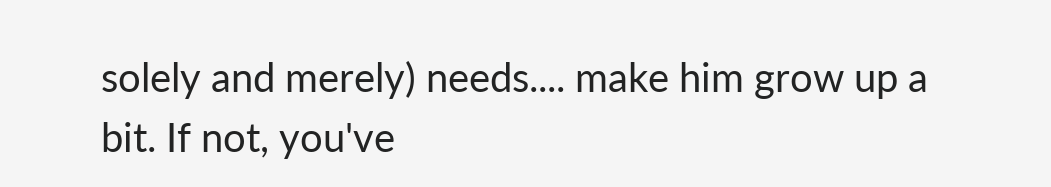solely and merely) needs.... make him grow up a bit. If not, you've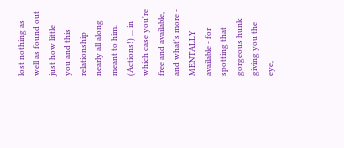lost nothing as well as found out just how little you and this relationship nearly all along meant to him. (Actions!) ... in which case you're free and available, and what's more - MENTALLY available - for spotting that gorgeous hunk giving you the eye,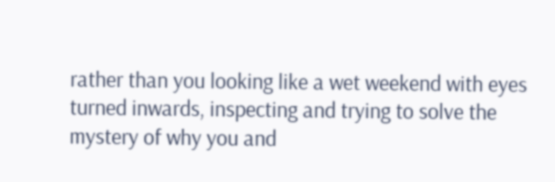rather than you looking like a wet weekend with eyes turned inwards, inspecting and trying to solve the mystery of why you and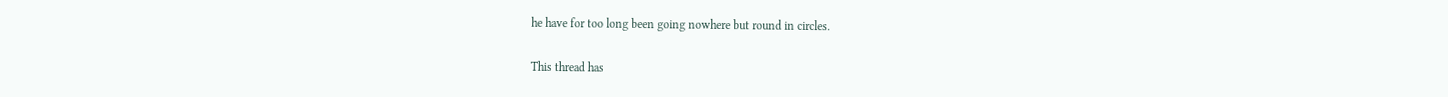he have for too long been going nowhere but round in circles.

This thread has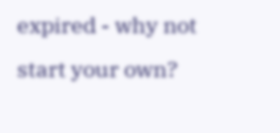expired - why not start your own?